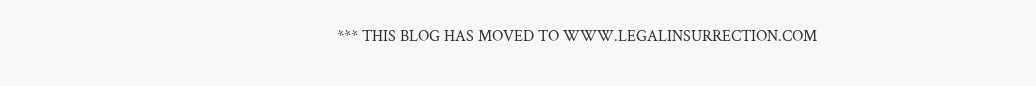*** THIS BLOG HAS MOVED TO WWW.LEGALINSURRECTION.COM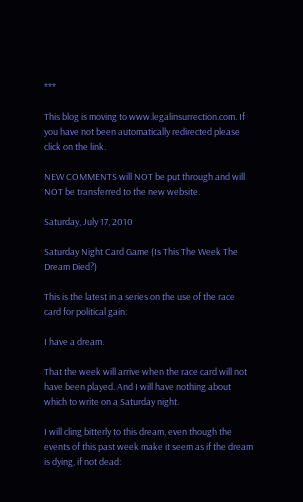***

This blog is moving to www.legalinsurrection.com. If you have not been automatically redirected please click on the link.

NEW COMMENTS will NOT be put through and will NOT be transferred to the new website.

Saturday, July 17, 2010

Saturday Night Card Game (Is This The Week The Dream Died?)

This is the latest in a series on the use of the race card for political gain:

I have a dream.

That the week will arrive when the race card will not have been played. And I will have nothing about which to write on a Saturday night.

I will cling bitterly to this dream, even though the events of this past week make it seem as if the dream is dying, if not dead: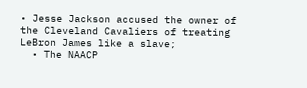• Jesse Jackson accused the owner of the Cleveland Cavaliers of treating LeBron James like a slave;
  • The NAACP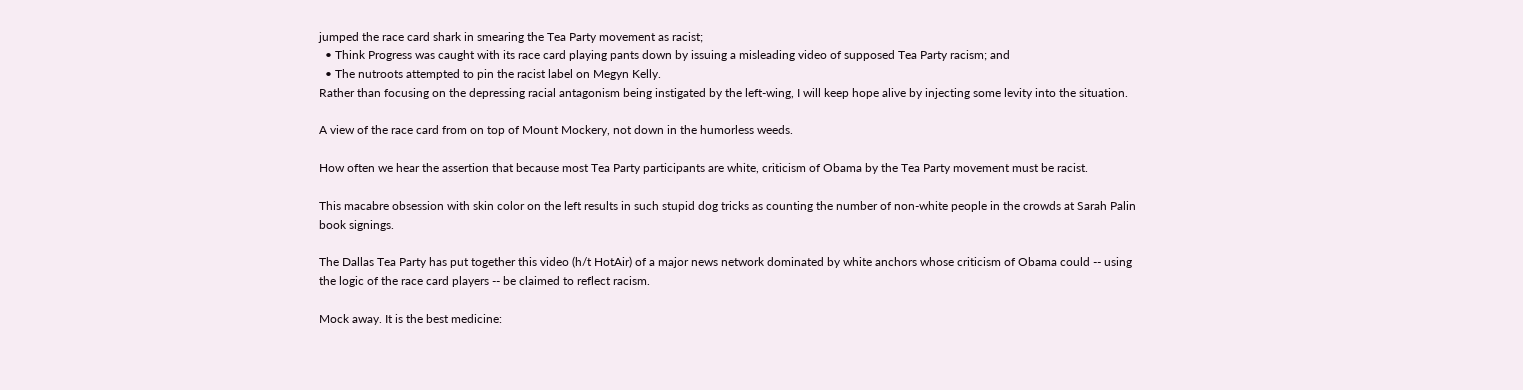jumped the race card shark in smearing the Tea Party movement as racist;
  • Think Progress was caught with its race card playing pants down by issuing a misleading video of supposed Tea Party racism; and
  • The nutroots attempted to pin the racist label on Megyn Kelly.
Rather than focusing on the depressing racial antagonism being instigated by the left-wing, I will keep hope alive by injecting some levity into the situation.

A view of the race card from on top of Mount Mockery, not down in the humorless weeds.

How often we hear the assertion that because most Tea Party participants are white, criticism of Obama by the Tea Party movement must be racist.

This macabre obsession with skin color on the left results in such stupid dog tricks as counting the number of non-white people in the crowds at Sarah Palin book signings.

The Dallas Tea Party has put together this video (h/t HotAir) of a major news network dominated by white anchors whose criticism of Obama could -- using the logic of the race card players -- be claimed to reflect racism.

Mock away. It is the best medicine: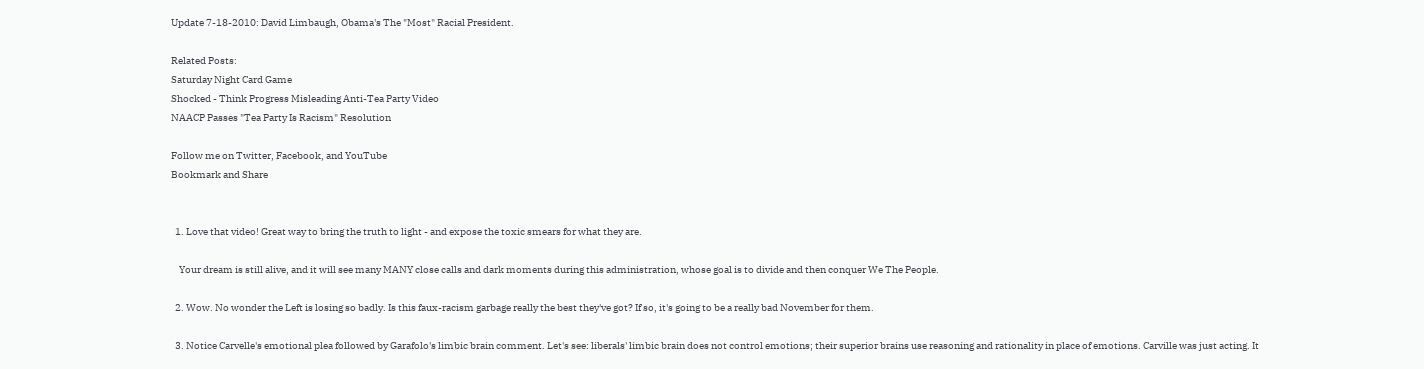Update 7-18-2010: David Limbaugh, Obama's The "Most" Racial President.

Related Posts:
Saturday Night Card Game
Shocked - Think Progress Misleading Anti-Tea Party Video
NAACP Passes "Tea Party Is Racism" Resolution

Follow me on Twitter, Facebook, and YouTube
Bookmark and Share


  1. Love that video! Great way to bring the truth to light - and expose the toxic smears for what they are.

    Your dream is still alive, and it will see many MANY close calls and dark moments during this administration, whose goal is to divide and then conquer We The People.

  2. Wow. No wonder the Left is losing so badly. Is this faux-racism garbage really the best they've got? If so, it's going to be a really bad November for them.

  3. Notice Carvelle's emotional plea followed by Garafolo's limbic brain comment. Let's see: liberals' limbic brain does not control emotions; their superior brains use reasoning and rationality in place of emotions. Carville was just acting. It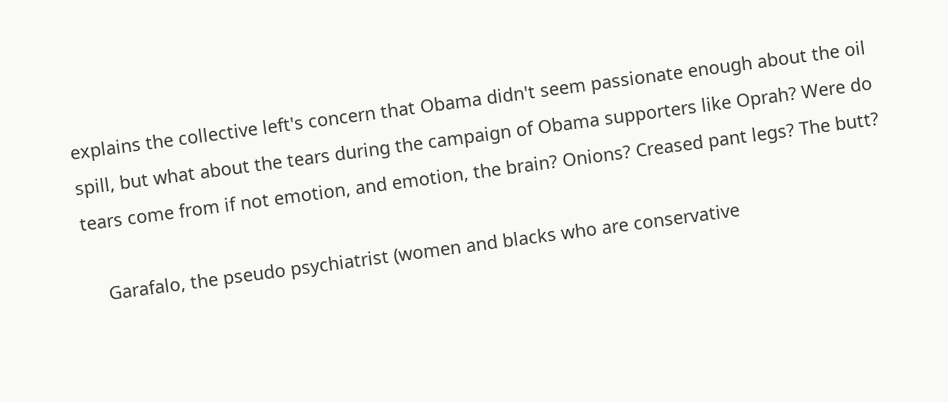explains the collective left's concern that Obama didn't seem passionate enough about the oil spill, but what about the tears during the campaign of Obama supporters like Oprah? Were do tears come from if not emotion, and emotion, the brain? Onions? Creased pant legs? The butt?

    Garafalo, the pseudo psychiatrist (women and blacks who are conservative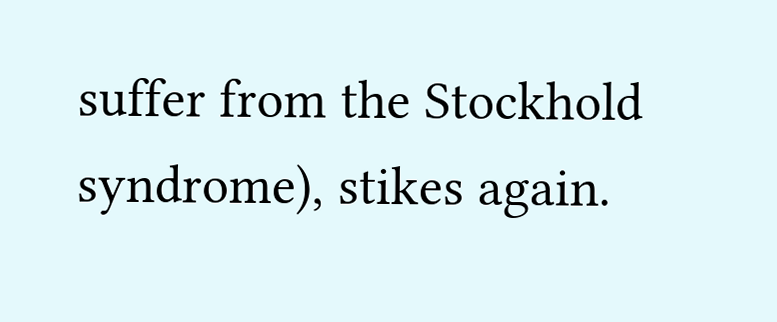suffer from the Stockhold syndrome), stikes again.